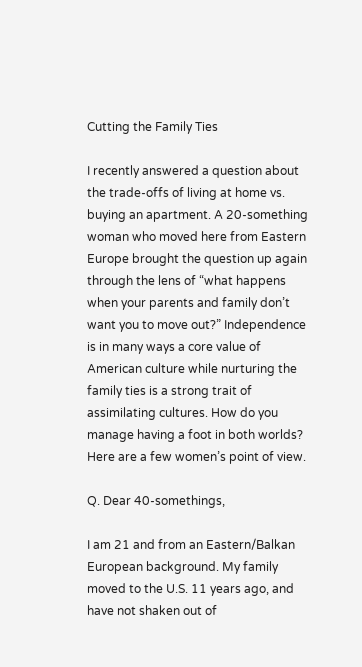Cutting the Family Ties

I recently answered a question about the trade-offs of living at home vs. buying an apartment. A 20-something woman who moved here from Eastern Europe brought the question up again through the lens of “what happens when your parents and family don’t want you to move out?” Independence is in many ways a core value of American culture while nurturing the family ties is a strong trait of assimilating cultures. How do you manage having a foot in both worlds? Here are a few women’s point of view.

Q. Dear 40-somethings,

I am 21 and from an Eastern/Balkan European background. My family moved to the U.S. 11 years ago, and have not shaken out of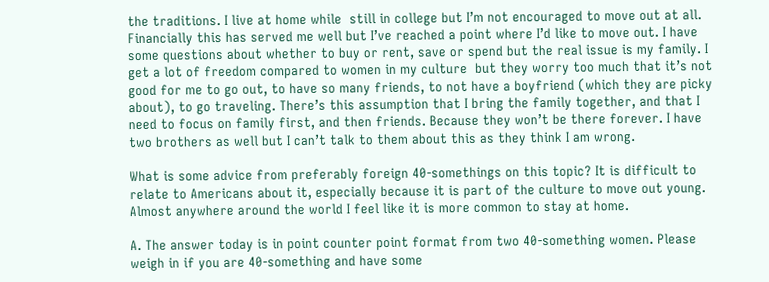the traditions. I live at home while  still in college but I’m not encouraged to move out at all.  Financially this has served me well but I’ve reached a point where I’d like to move out. I have some questions about whether to buy or rent, save or spend but the real issue is my family. I get a lot of freedom compared to women in my culture  but they worry too much that it’s not good for me to go out, to have so many friends, to not have a boyfriend (which they are picky about), to go traveling. There’s this assumption that I bring the family together, and that I need to focus on family first, and then friends. Because they won’t be there forever. I have two brothers as well but I can’t talk to them about this as they think I am wrong.

What is some advice from preferably foreign 40-somethings on this topic? It is difficult to relate to Americans about it, especially because it is part of the culture to move out young. Almost anywhere around the world I feel like it is more common to stay at home.

A. The answer today is in point counter point format from two 40-something women. Please weigh in if you are 40-something and have some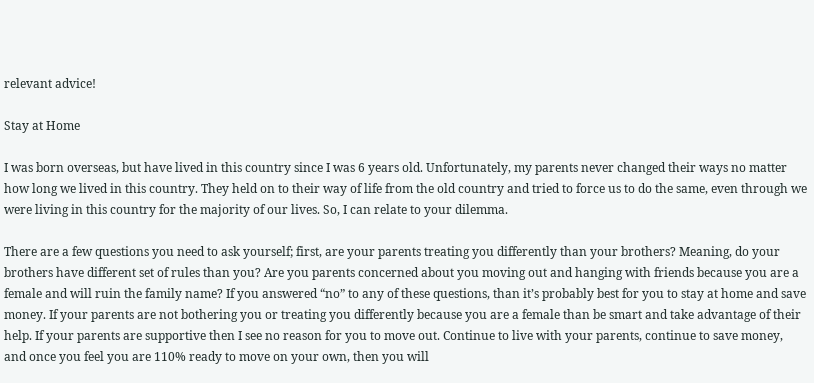relevant advice!

Stay at Home

I was born overseas, but have lived in this country since I was 6 years old. Unfortunately, my parents never changed their ways no matter how long we lived in this country. They held on to their way of life from the old country and tried to force us to do the same, even through we were living in this country for the majority of our lives. So, I can relate to your dilemma.

There are a few questions you need to ask yourself; first, are your parents treating you differently than your brothers? Meaning, do your brothers have different set of rules than you? Are you parents concerned about you moving out and hanging with friends because you are a female and will ruin the family name? If you answered “no” to any of these questions, than it’s probably best for you to stay at home and save money. If your parents are not bothering you or treating you differently because you are a female than be smart and take advantage of their help. If your parents are supportive then I see no reason for you to move out. Continue to live with your parents, continue to save money, and once you feel you are 110% ready to move on your own, then you will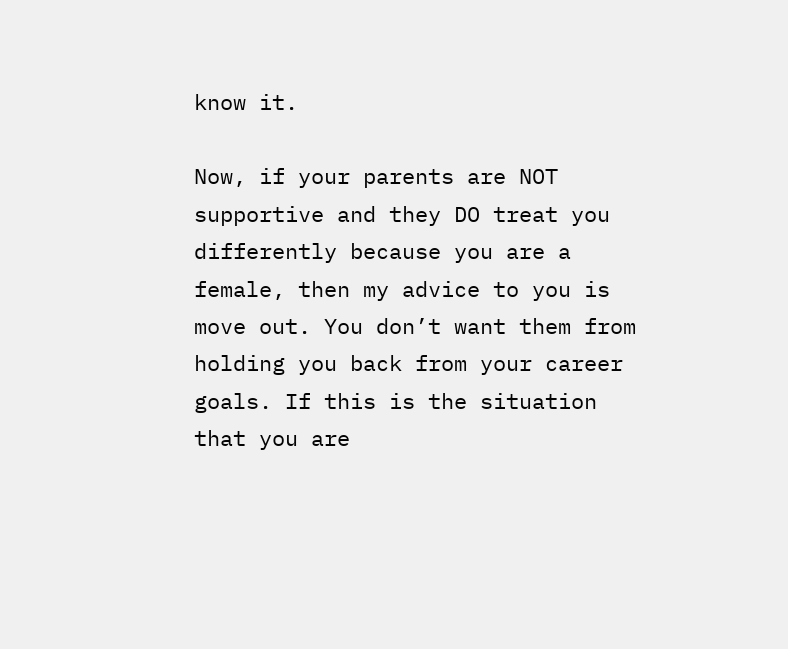know it.

Now, if your parents are NOT supportive and they DO treat you differently because you are a female, then my advice to you is move out. You don’t want them from holding you back from your career goals. If this is the situation that you are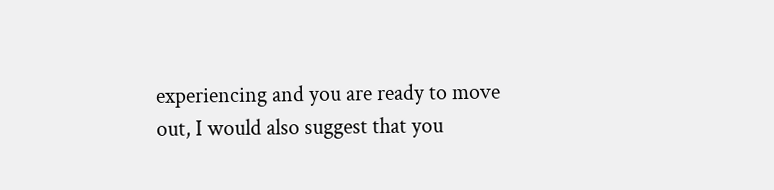experiencing and you are ready to move out, I would also suggest that you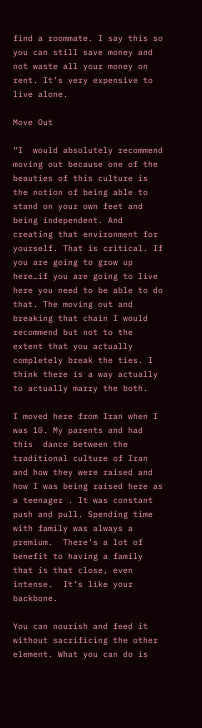find a roommate. I say this so you can still save money and not waste all your money on rent. It’s very expensive to live alone.

Move Out

“I  would absolutely recommend moving out because one of the beauties of this culture is the notion of being able to stand on your own feet and being independent. And creating that environment for yourself. That is critical. If you are going to grow up here…if you are going to live here you need to be able to do that. The moving out and breaking that chain I would recommend but not to the extent that you actually completely break the ties. I think there is a way actually to actually marry the both.

I moved here from Iran when I was 10. My parents and had this  dance between the traditional culture of Iran and how they were raised and how I was being raised here as a teenager . It was constant push and pull. Spending time with family was always a premium.  There’s a lot of benefit to having a family that is that close, even intense.  It’s like your backbone.

You can nourish and feed it without sacrificing the other element. What you can do is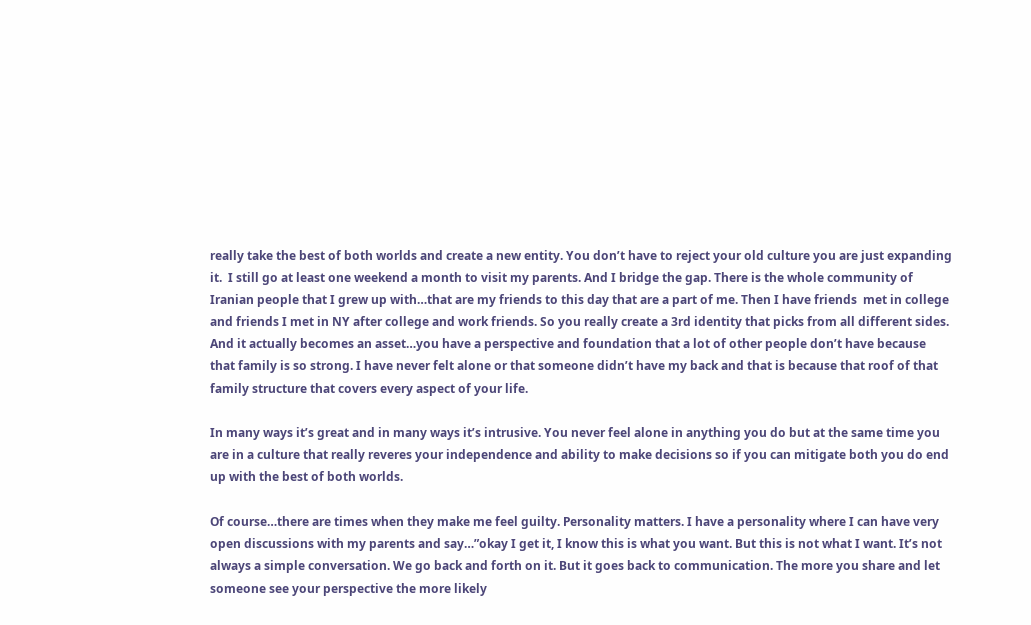really take the best of both worlds and create a new entity. You don’t have to reject your old culture you are just expanding it.  I still go at least one weekend a month to visit my parents. And I bridge the gap. There is the whole community of Iranian people that I grew up with…that are my friends to this day that are a part of me. Then I have friends  met in college and friends I met in NY after college and work friends. So you really create a 3rd identity that picks from all different sides. And it actually becomes an asset…you have a perspective and foundation that a lot of other people don’t have because that family is so strong. I have never felt alone or that someone didn’t have my back and that is because that roof of that family structure that covers every aspect of your life.

In many ways it’s great and in many ways it’s intrusive. You never feel alone in anything you do but at the same time you are in a culture that really reveres your independence and ability to make decisions so if you can mitigate both you do end up with the best of both worlds.

Of course…there are times when they make me feel guilty. Personality matters. I have a personality where I can have very open discussions with my parents and say…”okay I get it, I know this is what you want. But this is not what I want. It’s not always a simple conversation. We go back and forth on it. But it goes back to communication. The more you share and let someone see your perspective the more likely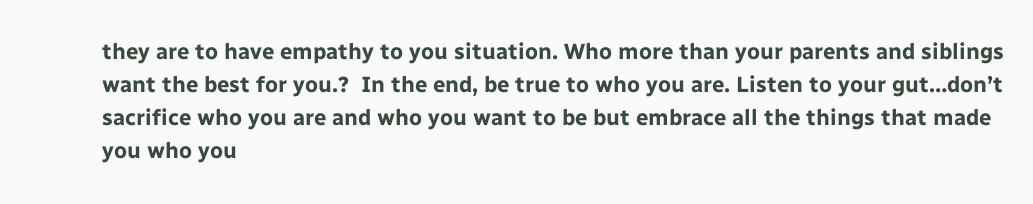they are to have empathy to you situation. Who more than your parents and siblings want the best for you.?  In the end, be true to who you are. Listen to your gut…don’t sacrifice who you are and who you want to be but embrace all the things that made you who you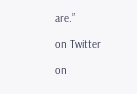are.”

on Twitter

on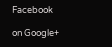Facebook

on Google+